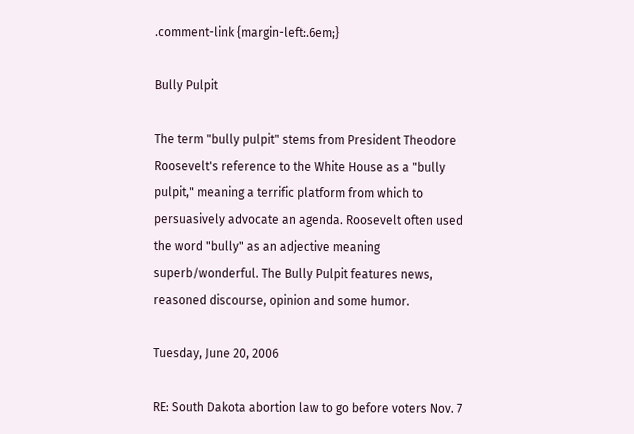.comment-link {margin-left:.6em;}

Bully Pulpit

The term "bully pulpit" stems from President Theodore Roosevelt's reference to the White House as a "bully pulpit," meaning a terrific platform from which to persuasively advocate an agenda. Roosevelt often used the word "bully" as an adjective meaning superb/wonderful. The Bully Pulpit features news, reasoned discourse, opinion and some humor.

Tuesday, June 20, 2006

RE: South Dakota abortion law to go before voters Nov. 7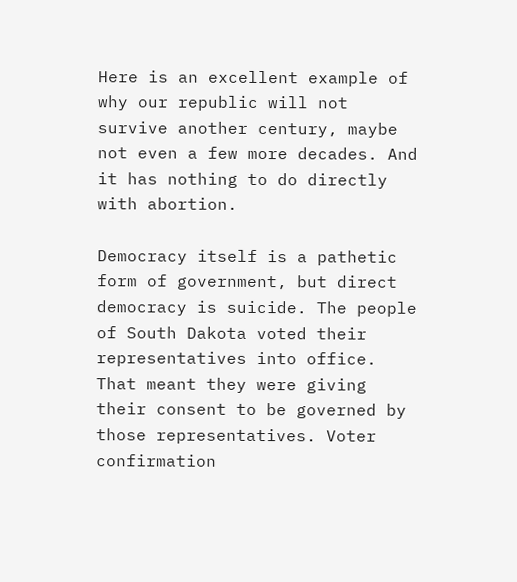Here is an excellent example of why our republic will not survive another century, maybe not even a few more decades. And it has nothing to do directly with abortion.

Democracy itself is a pathetic form of government, but direct democracy is suicide. The people of South Dakota voted their representatives into office. That meant they were giving their consent to be governed by those representatives. Voter confirmation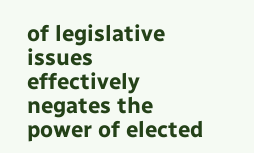of legislative issues effectively negates the power of elected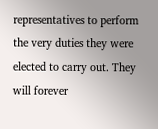representatives to perform the very duties they were elected to carry out. They will forever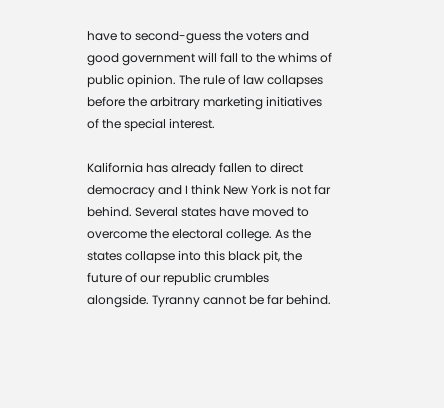have to second-guess the voters and good government will fall to the whims of public opinion. The rule of law collapses before the arbitrary marketing initiatives of the special interest.

Kalifornia has already fallen to direct democracy and I think New York is not far behind. Several states have moved to overcome the electoral college. As the states collapse into this black pit, the future of our republic crumbles alongside. Tyranny cannot be far behind.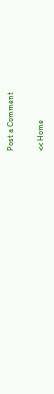Post a Comment

<< Home